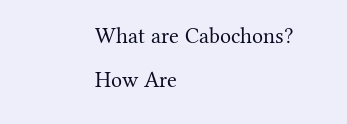What are Cabochons? How Are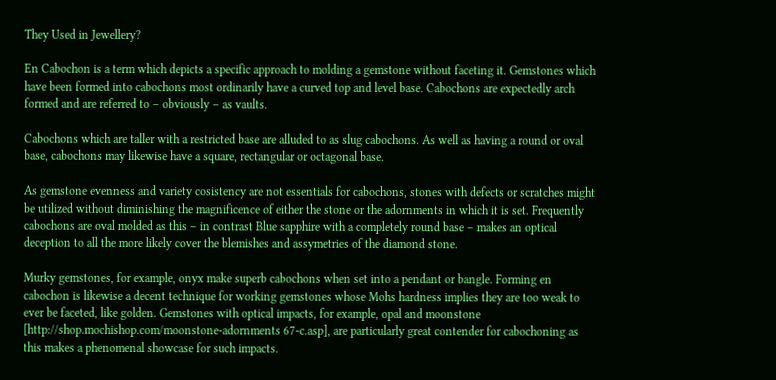They Used in Jewellery?

En Cabochon is a term which depicts a specific approach to molding a gemstone without faceting it. Gemstones which have been formed into cabochons most ordinarily have a curved top and level base. Cabochons are expectedly arch formed and are referred to – obviously – as vaults.

Cabochons which are taller with a restricted base are alluded to as slug cabochons. As well as having a round or oval base, cabochons may likewise have a square, rectangular or octagonal base.

As gemstone evenness and variety cosistency are not essentials for cabochons, stones with defects or scratches might be utilized without diminishing the magnificence of either the stone or the adornments in which it is set. Frequently cabochons are oval molded as this – in contrast Blue sapphire with a completely round base – makes an optical deception to all the more likely cover the blemishes and assymetries of the diamond stone.

Murky gemstones, for example, onyx make superb cabochons when set into a pendant or bangle. Forming en cabochon is likewise a decent technique for working gemstones whose Mohs hardness implies they are too weak to ever be faceted, like golden. Gemstones with optical impacts, for example, opal and moonstone [http://shop.mochishop.com/moonstone-adornments 67-c.asp], are particularly great contender for cabochoning as this makes a phenomenal showcase for such impacts.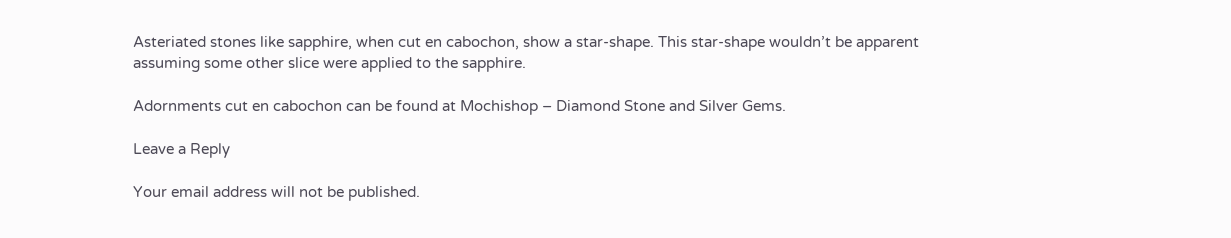Asteriated stones like sapphire, when cut en cabochon, show a star-shape. This star-shape wouldn’t be apparent assuming some other slice were applied to the sapphire.

Adornments cut en cabochon can be found at Mochishop – Diamond Stone and Silver Gems.

Leave a Reply

Your email address will not be published.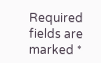Required fields are marked *